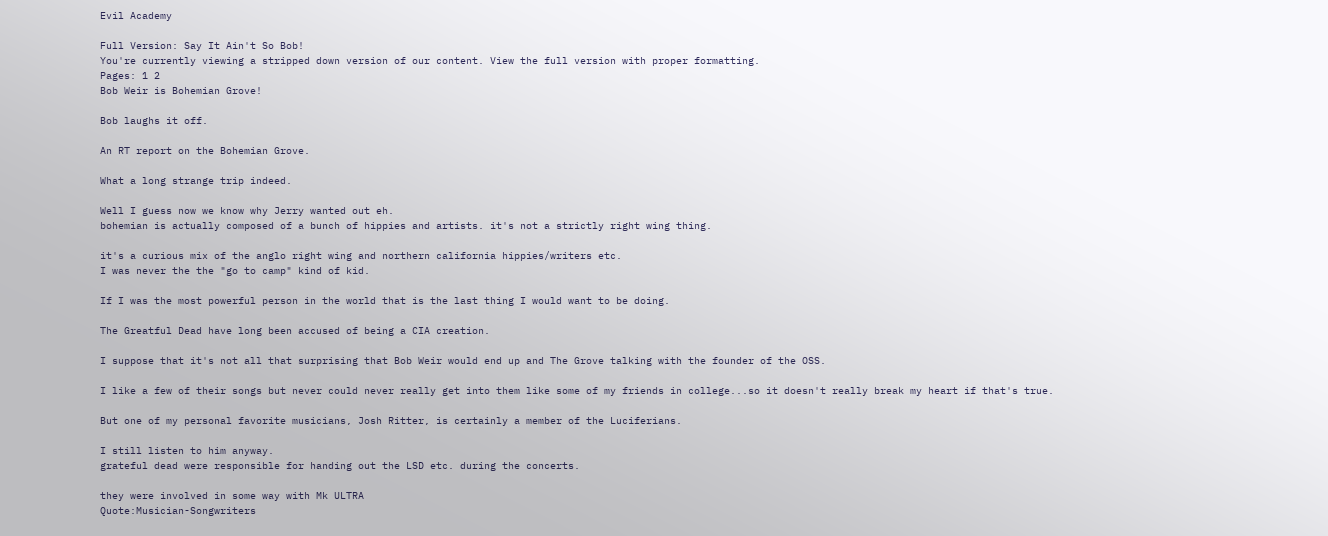Evil Academy

Full Version: Say It Ain't So Bob!
You're currently viewing a stripped down version of our content. View the full version with proper formatting.
Pages: 1 2
Bob Weir is Bohemian Grove!

Bob laughs it off.

An RT report on the Bohemian Grove.

What a long strange trip indeed.

Well I guess now we know why Jerry wanted out eh.
bohemian is actually composed of a bunch of hippies and artists. it's not a strictly right wing thing.

it's a curious mix of the anglo right wing and northern california hippies/writers etc.
I was never the the "go to camp" kind of kid.

If I was the most powerful person in the world that is the last thing I would want to be doing.

The Greatful Dead have long been accused of being a CIA creation.

I suppose that it's not all that surprising that Bob Weir would end up and The Grove talking with the founder of the OSS.

I like a few of their songs but never could never really get into them like some of my friends in college...so it doesn't really break my heart if that's true.

But one of my personal favorite musicians, Josh Ritter, is certainly a member of the Luciferians.

I still listen to him anyway.
grateful dead were responsible for handing out the LSD etc. during the concerts.

they were involved in some way with Mk ULTRA
Quote:Musician-Songwriters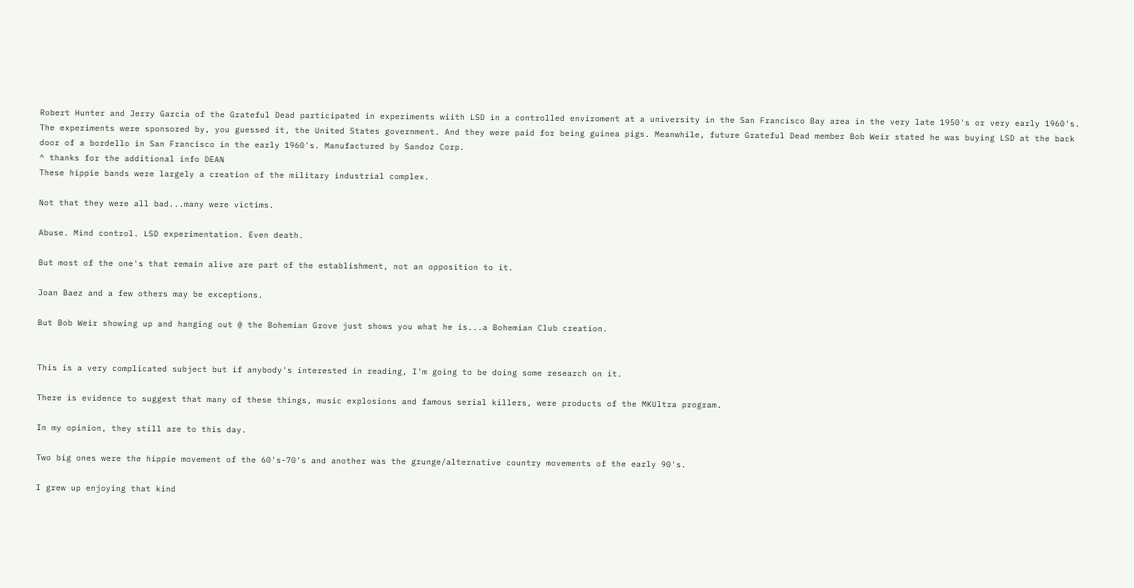Robert Hunter and Jerry Garcia of the Grateful Dead participated in experiments wiith LSD in a controlled enviroment at a university in the San Francisco Bay area in the very late 1950's or very early 1960's. The experiments were sponsored by, you guessed it, the United States government. And they were paid for being guinea pigs. Meanwhile, future Grateful Dead member Bob Weir stated he was buying LSD at the back door of a bordello in San Francisco in the early 1960's. Manufactured by Sandoz Corp.
^ thanks for the additional info DEAN
These hippie bands were largely a creation of the military industrial complex.

Not that they were all bad...many were victims.

Abuse. Mind control. LSD experimentation. Even death.

But most of the one's that remain alive are part of the establishment, not an opposition to it.

Joan Baez and a few others may be exceptions.

But Bob Weir showing up and hanging out @ the Bohemian Grove just shows you what he is...a Bohemian Club creation.


This is a very complicated subject but if anybody's interested in reading, I'm going to be doing some research on it.

There is evidence to suggest that many of these things, music explosions and famous serial killers, were products of the MKUltra program.

In my opinion, they still are to this day.

Two big ones were the hippie movement of the 60's-70's and another was the grunge/alternative country movements of the early 90's.

I grew up enjoying that kind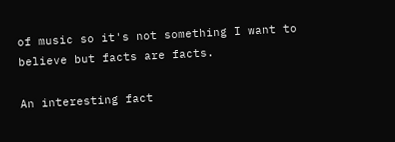of music so it's not something I want to believe but facts are facts.

An interesting fact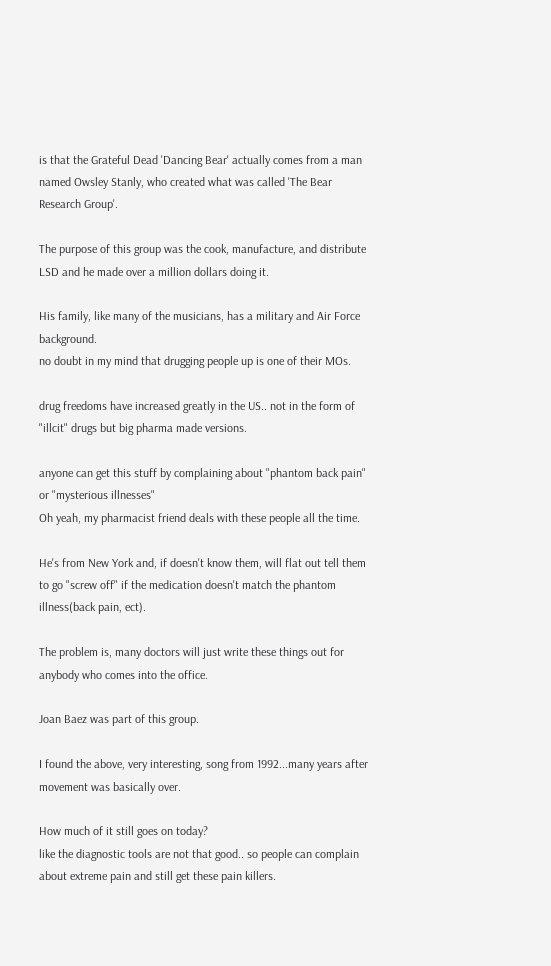is that the Grateful Dead 'Dancing Bear' actually comes from a man named Owsley Stanly, who created what was called 'The Bear Research Group'.

The purpose of this group was the cook, manufacture, and distribute LSD and he made over a million dollars doing it.

His family, like many of the musicians, has a military and Air Force background.
no doubt in my mind that drugging people up is one of their MOs.

drug freedoms have increased greatly in the US.. not in the form of "illcit" drugs but big pharma made versions.

anyone can get this stuff by complaining about "phantom back pain" or "mysterious illnesses"
Oh yeah, my pharmacist friend deals with these people all the time.

He's from New York and, if doesn't know them, will flat out tell them to go "screw off" if the medication doesn't match the phantom illness(back pain, ect).

The problem is, many doctors will just write these things out for anybody who comes into the office.

Joan Baez was part of this group.

I found the above, very interesting, song from 1992...many years after movement was basically over.

How much of it still goes on today?
like the diagnostic tools are not that good.. so people can complain about extreme pain and still get these pain killers.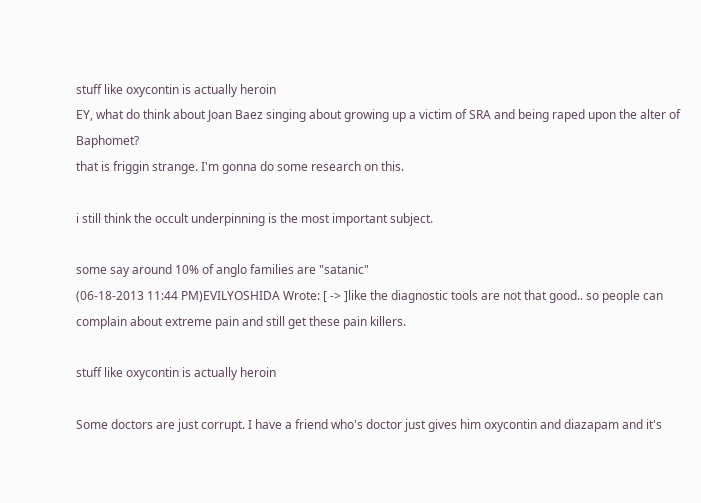stuff like oxycontin is actually heroin
EY, what do think about Joan Baez singing about growing up a victim of SRA and being raped upon the alter of Baphomet?
that is friggin strange. I'm gonna do some research on this.

i still think the occult underpinning is the most important subject.

some say around 10% of anglo families are "satanic"
(06-18-2013 11:44 PM)EVILYOSHIDA Wrote: [ -> ]like the diagnostic tools are not that good.. so people can complain about extreme pain and still get these pain killers.

stuff like oxycontin is actually heroin

Some doctors are just corrupt. I have a friend who's doctor just gives him oxycontin and diazapam and it's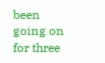been going on for three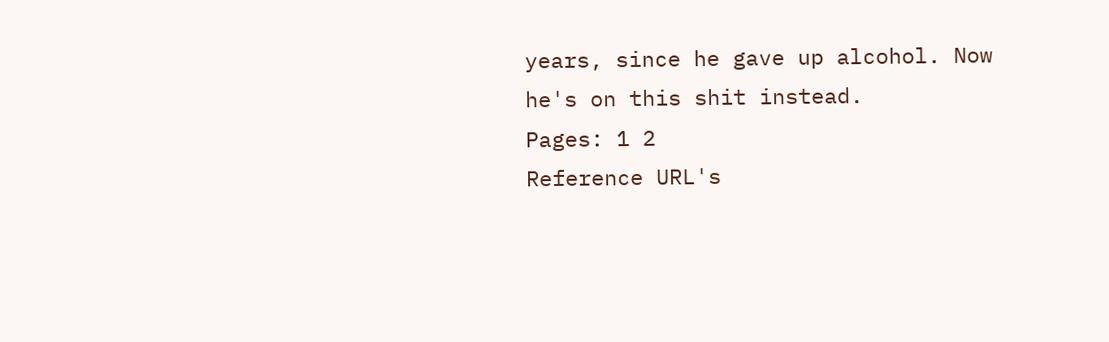years, since he gave up alcohol. Now he's on this shit instead.
Pages: 1 2
Reference URL's